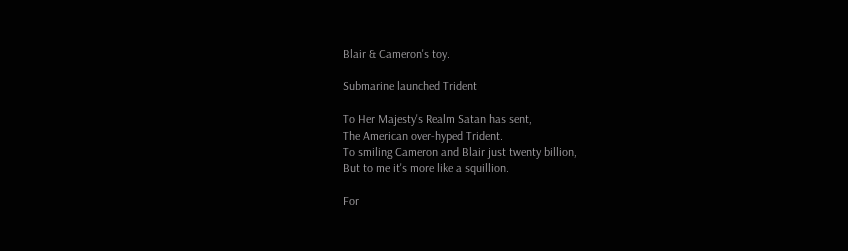Blair & Cameron's toy.

Submarine launched Trident

To Her Majesty's Realm Satan has sent,
The American over-hyped Trident.
To smiling Cameron and Blair just twenty billion,
But to me it's more like a squillion.

For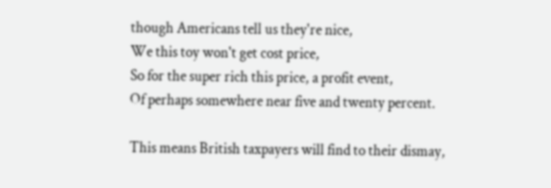though Americans tell us they're nice,
We this toy won't get cost price,
So for the super rich this price, a profit event,
Of perhaps somewhere near five and twenty percent.

This means British taxpayers will find to their dismay,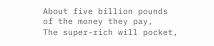About five billion pounds of the money they pay,
The super-rich will pocket,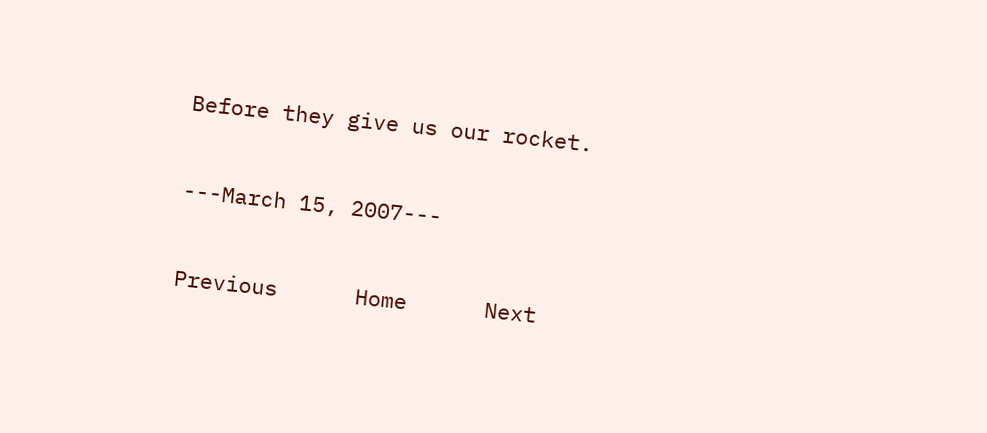Before they give us our rocket.

---March 15, 2007---

Previous      Home      Next